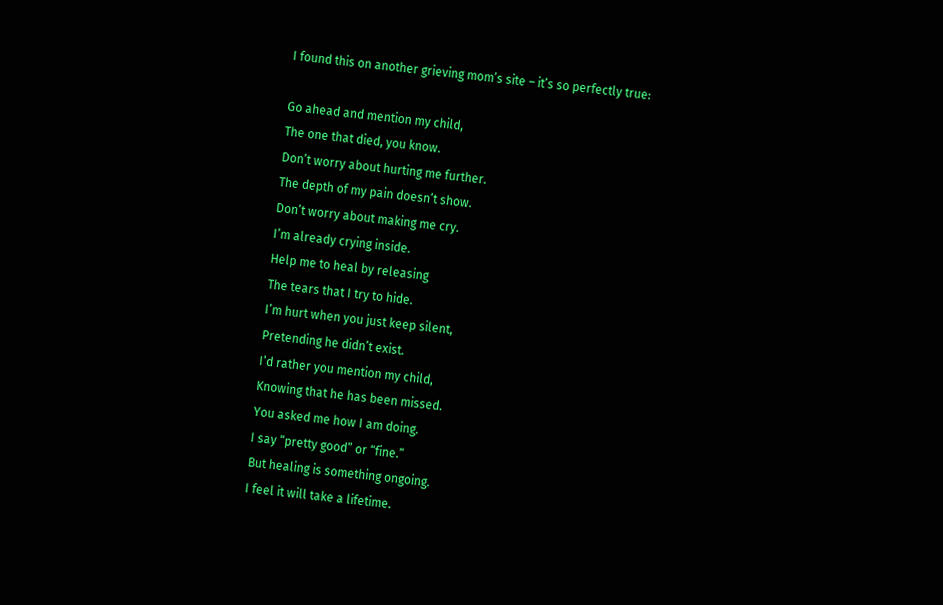I found this on another grieving mom’s site – it’s so perfectly true:

Go ahead and mention my child,
The one that died, you know.
Don’t worry about hurting me further.
The depth of my pain doesn’t show.
Don’t worry about making me cry.
I’m already crying inside.
Help me to heal by releasing
The tears that I try to hide.
I’m hurt when you just keep silent,
Pretending he didn’t exist.
I’d rather you mention my child,
Knowing that he has been missed.
You asked me how I am doing.
I say “pretty good” or “fine.”
But healing is something ongoing.
I feel it will take a lifetime.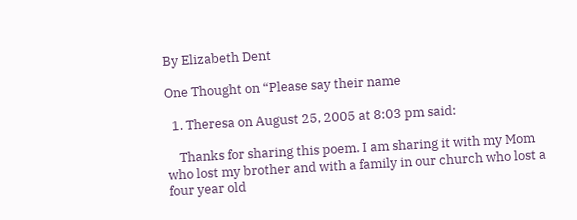By Elizabeth Dent

One Thought on “Please say their name

  1. Theresa on August 25, 2005 at 8:03 pm said:

    Thanks for sharing this poem. I am sharing it with my Mom who lost my brother and with a family in our church who lost a four year old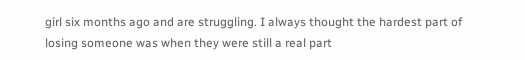girl six months ago and are struggling. I always thought the hardest part of losing someone was when they were still a real part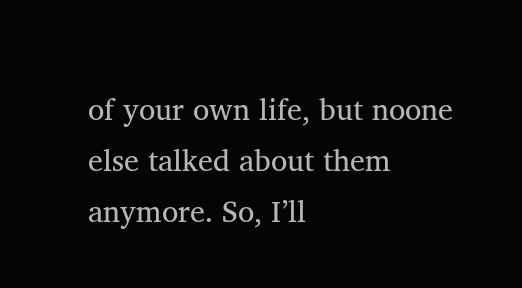of your own life, but noone else talked about them anymore. So, I’ll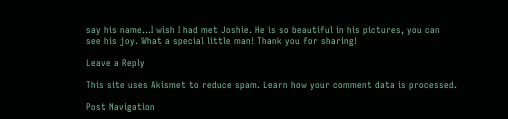say his name…I wish I had met Joshie. He is so beautiful in his pictures, you can see his joy. What a special little man! Thank you for sharing!

Leave a Reply

This site uses Akismet to reduce spam. Learn how your comment data is processed.

Post Navigation